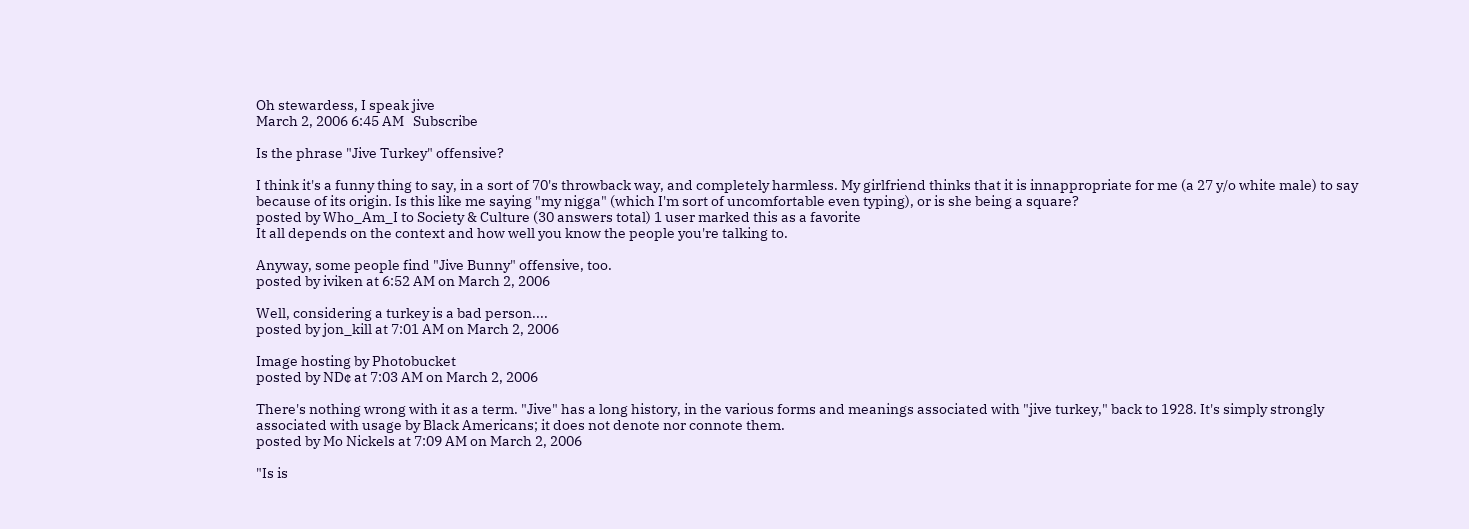Oh stewardess, I speak jive
March 2, 2006 6:45 AM   Subscribe

Is the phrase "Jive Turkey" offensive?

I think it's a funny thing to say, in a sort of 70's throwback way, and completely harmless. My girlfriend thinks that it is innappropriate for me (a 27 y/o white male) to say because of its origin. Is this like me saying "my nigga" (which I'm sort of uncomfortable even typing), or is she being a square?
posted by Who_Am_I to Society & Culture (30 answers total) 1 user marked this as a favorite
It all depends on the context and how well you know the people you're talking to.

Anyway, some people find "Jive Bunny" offensive, too.
posted by iviken at 6:52 AM on March 2, 2006

Well, considering a turkey is a bad person....
posted by jon_kill at 7:01 AM on March 2, 2006

Image hosting by Photobucket
posted by ND¢ at 7:03 AM on March 2, 2006

There's nothing wrong with it as a term. "Jive" has a long history, in the various forms and meanings associated with "jive turkey," back to 1928. It's simply strongly associated with usage by Black Americans; it does not denote nor connote them.
posted by Mo Nickels at 7:09 AM on March 2, 2006

"Is is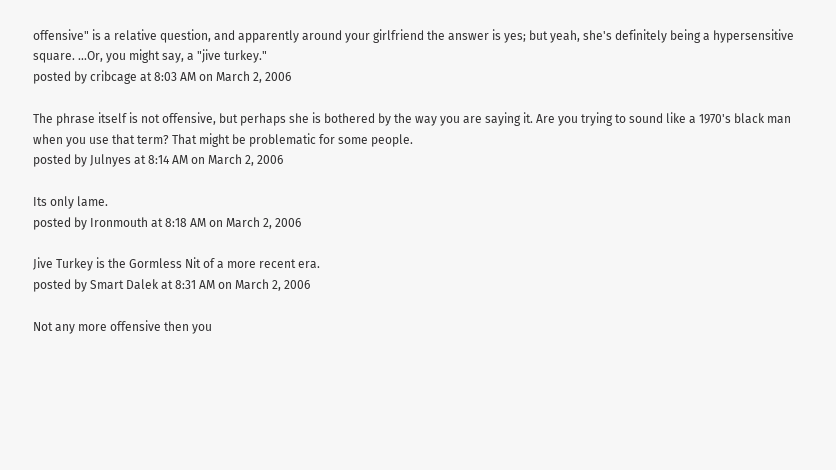offensive" is a relative question, and apparently around your girlfriend the answer is yes; but yeah, she's definitely being a hypersensitive square. ...Or, you might say, a "jive turkey."
posted by cribcage at 8:03 AM on March 2, 2006

The phrase itself is not offensive, but perhaps she is bothered by the way you are saying it. Are you trying to sound like a 1970's black man when you use that term? That might be problematic for some people.
posted by Julnyes at 8:14 AM on March 2, 2006

Its only lame.
posted by Ironmouth at 8:18 AM on March 2, 2006

Jive Turkey is the Gormless Nit of a more recent era.
posted by Smart Dalek at 8:31 AM on March 2, 2006

Not any more offensive then you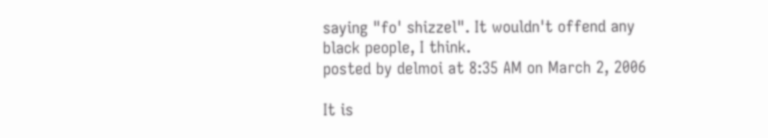saying "fo' shizzel". It wouldn't offend any black people, I think.
posted by delmoi at 8:35 AM on March 2, 2006

It is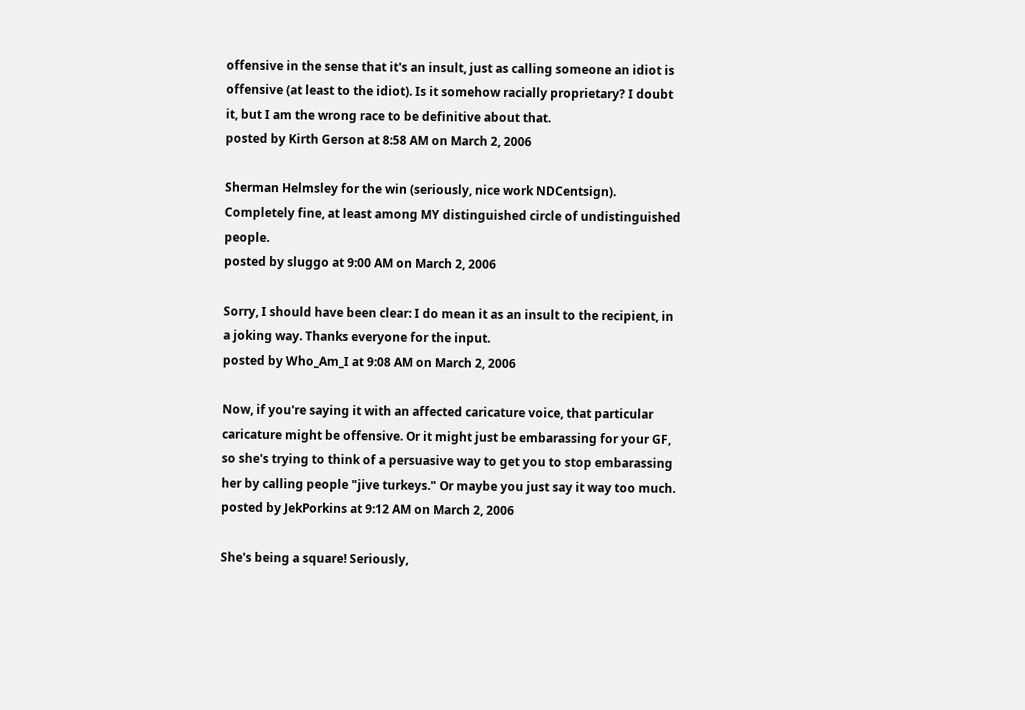offensive in the sense that it's an insult, just as calling someone an idiot is offensive (at least to the idiot). Is it somehow racially proprietary? I doubt it, but I am the wrong race to be definitive about that.
posted by Kirth Gerson at 8:58 AM on March 2, 2006

Sherman Helmsley for the win (seriously, nice work NDCentsign). Completely fine, at least among MY distinguished circle of undistinguished people.
posted by sluggo at 9:00 AM on March 2, 2006

Sorry, I should have been clear: I do mean it as an insult to the recipient, in a joking way. Thanks everyone for the input.
posted by Who_Am_I at 9:08 AM on March 2, 2006

Now, if you're saying it with an affected caricature voice, that particular caricature might be offensive. Or it might just be embarassing for your GF, so she's trying to think of a persuasive way to get you to stop embarassing her by calling people "jive turkeys." Or maybe you just say it way too much.
posted by JekPorkins at 9:12 AM on March 2, 2006

She's being a square! Seriously,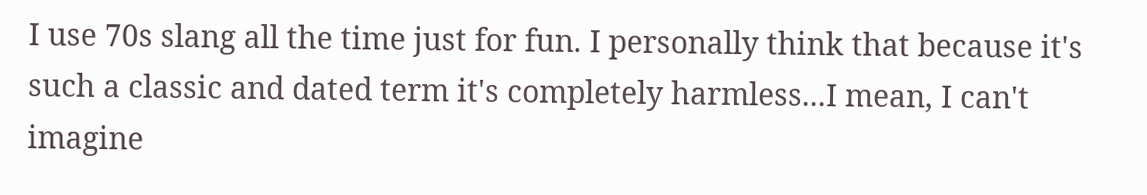I use 70s slang all the time just for fun. I personally think that because it's such a classic and dated term it's completely harmless...I mean, I can't imagine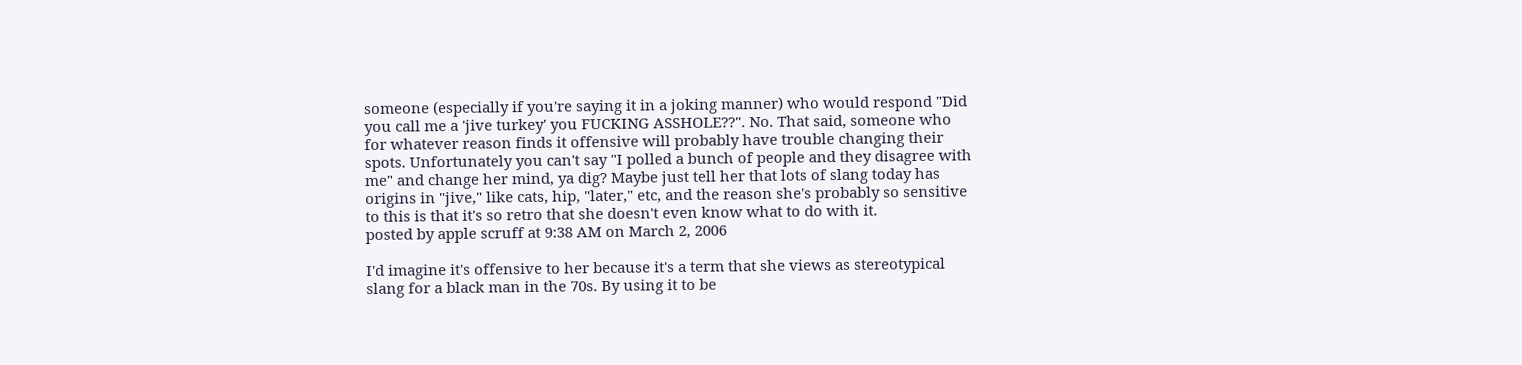someone (especially if you're saying it in a joking manner) who would respond "Did you call me a 'jive turkey' you FUCKING ASSHOLE??". No. That said, someone who for whatever reason finds it offensive will probably have trouble changing their spots. Unfortunately you can't say "I polled a bunch of people and they disagree with me" and change her mind, ya dig? Maybe just tell her that lots of slang today has origins in "jive," like cats, hip, "later," etc, and the reason she's probably so sensitive to this is that it's so retro that she doesn't even know what to do with it.
posted by apple scruff at 9:38 AM on March 2, 2006

I'd imagine it's offensive to her because it's a term that she views as stereotypical slang for a black man in the 70s. By using it to be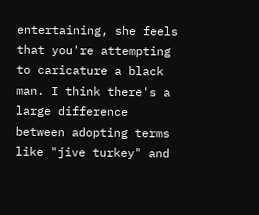entertaining, she feels that you're attempting to caricature a black man. I think there's a large difference between adopting terms like "jive turkey" and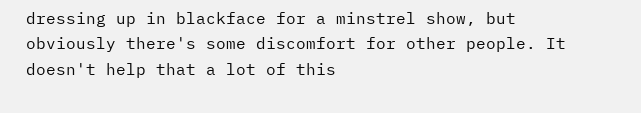dressing up in blackface for a minstrel show, but obviously there's some discomfort for other people. It doesn't help that a lot of this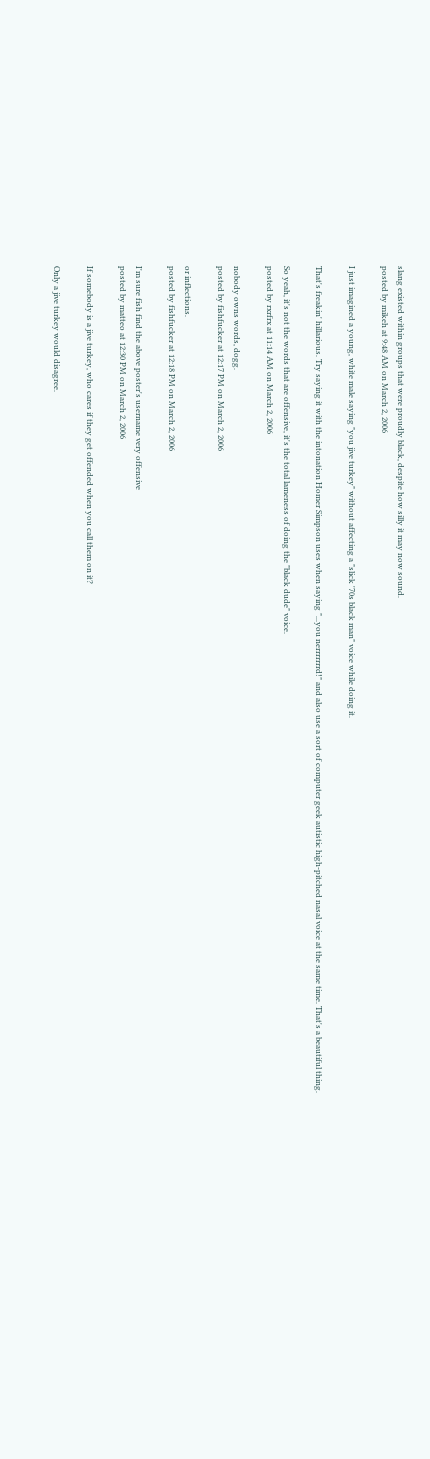slang existed within groups that were proudly black, despite how silly it may now sound.
posted by mikeh at 9:48 AM on March 2, 2006

I just imagined a young, white male saying "you jive turkey" without affecting a "slick '70s black man" voice while doing it.

That's freakin' hillarious. Try saying it with the intonation Homer Simpson uses when saying "...you nerrrrrrrd!" and also use a sort of computer geek autistic high-pitched nasal voice at the same time. That's a beautiful thing.

So yeah, it's not the words that are offensive, it's the total lameness of doing the "black dude" voice.
posted by rxrfrx at 11:14 AM on March 2, 2006

nobody owns words, dogg.
posted by fishfucker at 12:17 PM on March 2, 2006

or inflections.
posted by fishfucker at 12:18 PM on March 2, 2006

I'm sure fish find the above poster's username very offensive
posted by matteo at 12:30 PM on March 2, 2006

If somebody is a jive turkey, who cares if they get offended when you call them on it?

Only a jive turkey would disagree.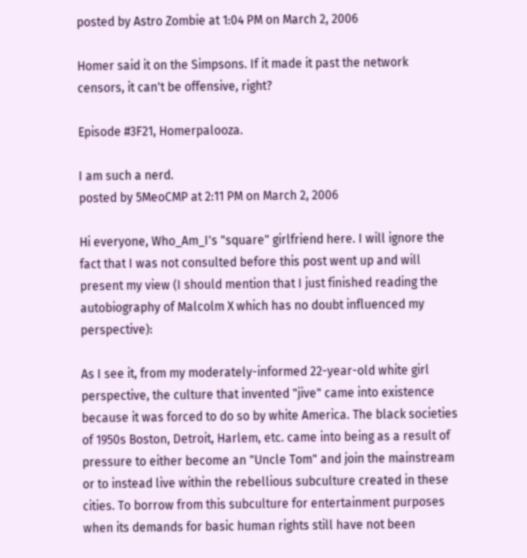posted by Astro Zombie at 1:04 PM on March 2, 2006

Homer said it on the Simpsons. If it made it past the network censors, it can't be offensive, right?

Episode #3F21, Homerpalooza.

I am such a nerd.
posted by 5MeoCMP at 2:11 PM on March 2, 2006

Hi everyone, Who_Am_I's "square" girlfriend here. I will ignore the fact that I was not consulted before this post went up and will present my view (I should mention that I just finished reading the autobiography of Malcolm X which has no doubt influenced my perspective):

As I see it, from my moderately-informed 22-year-old white girl perspective, the culture that invented "jive" came into existence because it was forced to do so by white America. The black societies of 1950s Boston, Detroit, Harlem, etc. came into being as a result of pressure to either become an "Uncle Tom" and join the mainstream or to instead live within the rebellious subculture created in these cities. To borrow from this subculture for entertainment purposes when its demands for basic human rights still have not been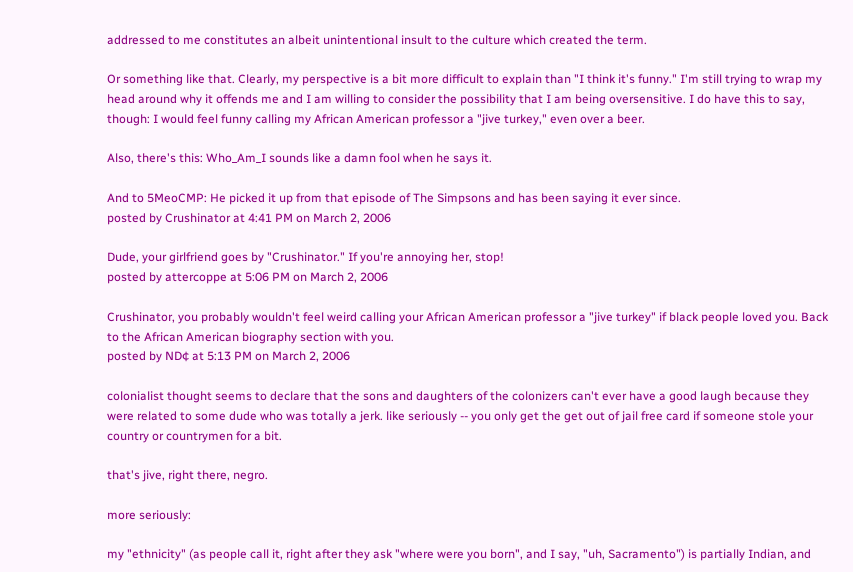addressed to me constitutes an albeit unintentional insult to the culture which created the term.

Or something like that. Clearly, my perspective is a bit more difficult to explain than "I think it's funny." I'm still trying to wrap my head around why it offends me and I am willing to consider the possibility that I am being oversensitive. I do have this to say, though: I would feel funny calling my African American professor a "jive turkey," even over a beer.

Also, there's this: Who_Am_I sounds like a damn fool when he says it.

And to 5MeoCMP: He picked it up from that episode of The Simpsons and has been saying it ever since.
posted by Crushinator at 4:41 PM on March 2, 2006

Dude, your girlfriend goes by "Crushinator." If you're annoying her, stop!
posted by attercoppe at 5:06 PM on March 2, 2006

Crushinator, you probably wouldn't feel weird calling your African American professor a "jive turkey" if black people loved you. Back to the African American biography section with you.
posted by ND¢ at 5:13 PM on March 2, 2006

colonialist thought seems to declare that the sons and daughters of the colonizers can't ever have a good laugh because they were related to some dude who was totally a jerk. like seriously -- you only get the get out of jail free card if someone stole your country or countrymen for a bit.

that's jive, right there, negro.

more seriously:

my "ethnicity" (as people call it, right after they ask "where were you born", and I say, "uh, Sacramento") is partially Indian, and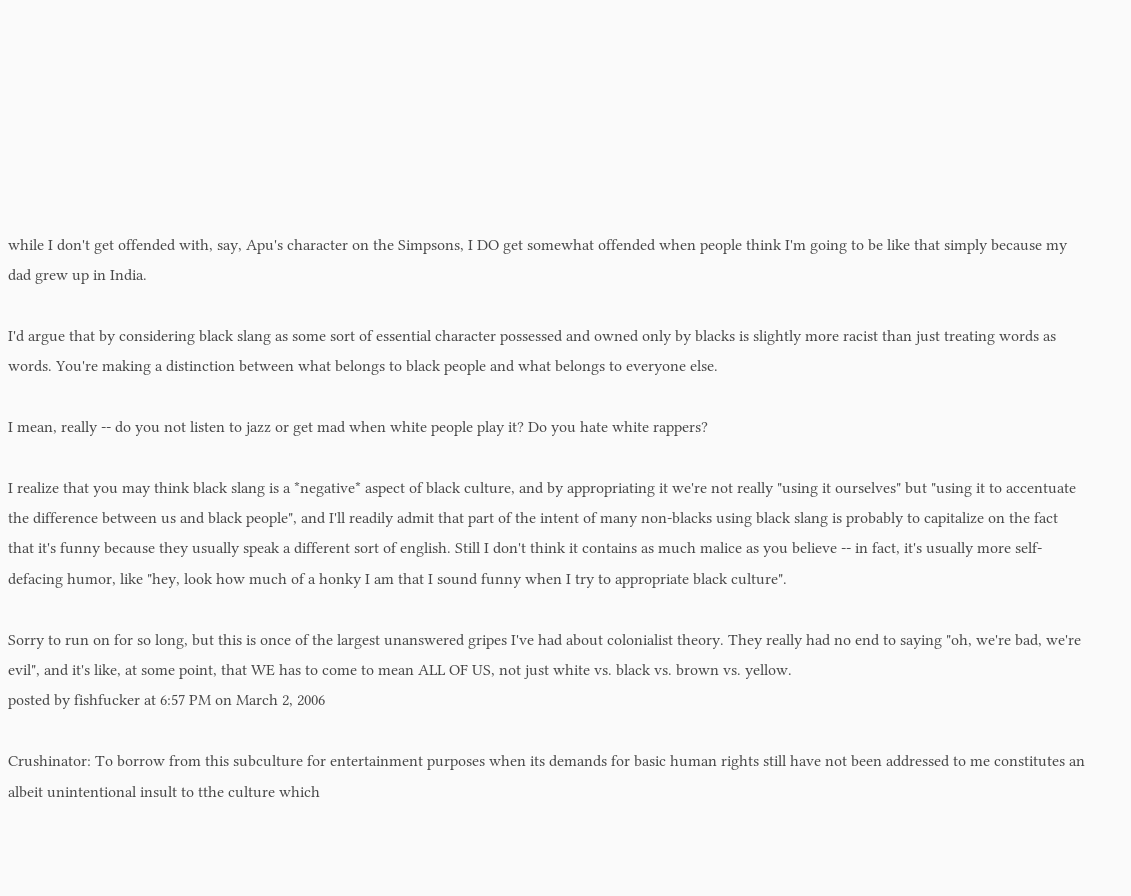while I don't get offended with, say, Apu's character on the Simpsons, I DO get somewhat offended when people think I'm going to be like that simply because my dad grew up in India.

I'd argue that by considering black slang as some sort of essential character possessed and owned only by blacks is slightly more racist than just treating words as words. You're making a distinction between what belongs to black people and what belongs to everyone else.

I mean, really -- do you not listen to jazz or get mad when white people play it? Do you hate white rappers?

I realize that you may think black slang is a *negative* aspect of black culture, and by appropriating it we're not really "using it ourselves" but "using it to accentuate the difference between us and black people", and I'll readily admit that part of the intent of many non-blacks using black slang is probably to capitalize on the fact that it's funny because they usually speak a different sort of english. Still I don't think it contains as much malice as you believe -- in fact, it's usually more self-defacing humor, like "hey, look how much of a honky I am that I sound funny when I try to appropriate black culture".

Sorry to run on for so long, but this is once of the largest unanswered gripes I've had about colonialist theory. They really had no end to saying "oh, we're bad, we're evil", and it's like, at some point, that WE has to come to mean ALL OF US, not just white vs. black vs. brown vs. yellow.
posted by fishfucker at 6:57 PM on March 2, 2006

Crushinator: To borrow from this subculture for entertainment purposes when its demands for basic human rights still have not been addressed to me constitutes an albeit unintentional insult to tthe culture which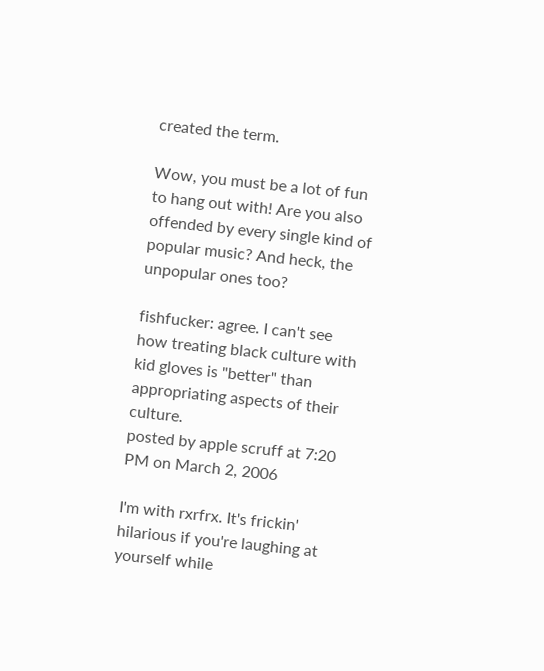created the term.

Wow, you must be a lot of fun to hang out with! Are you also offended by every single kind of popular music? And heck, the unpopular ones too?

fishfucker: agree. I can't see how treating black culture with kid gloves is "better" than appropriating aspects of their culture.
posted by apple scruff at 7:20 PM on March 2, 2006

I'm with rxrfrx. It's frickin' hilarious if you're laughing at yourself while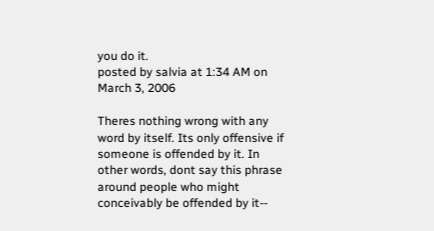you do it.
posted by salvia at 1:34 AM on March 3, 2006

Theres nothing wrong with any word by itself. Its only offensive if someone is offended by it. In other words, dont say this phrase around people who might conceivably be offended by it--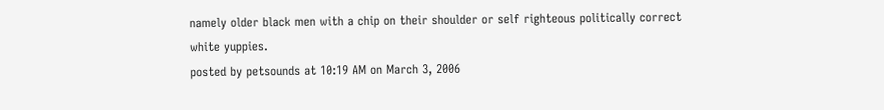namely older black men with a chip on their shoulder or self righteous politically correct white yuppies.
posted by petsounds at 10:19 AM on March 3, 2006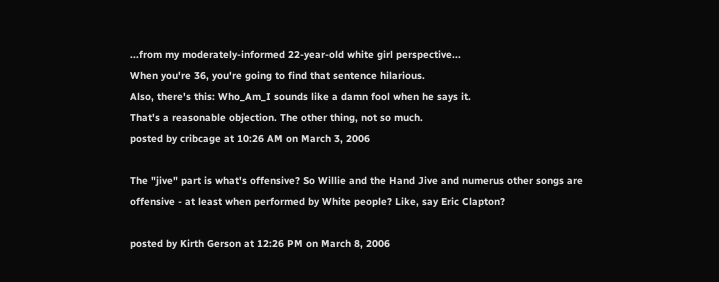...from my moderately-informed 22-year-old white girl perspective...
When you're 36, you're going to find that sentence hilarious.
Also, there's this: Who_Am_I sounds like a damn fool when he says it.
That's a reasonable objection. The other thing, not so much.
posted by cribcage at 10:26 AM on March 3, 2006

The "jive" part is what's offensive? So Willie and the Hand Jive and numerus other songs are offensive - at least when performed by White people? Like, say Eric Clapton?

posted by Kirth Gerson at 12:26 PM on March 8, 2006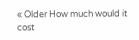« Older How much would it cost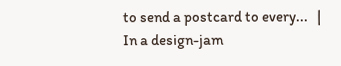to send a postcard to every...   |   In a design-jam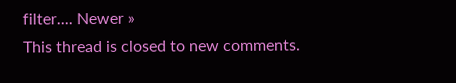filter.... Newer »
This thread is closed to new comments.